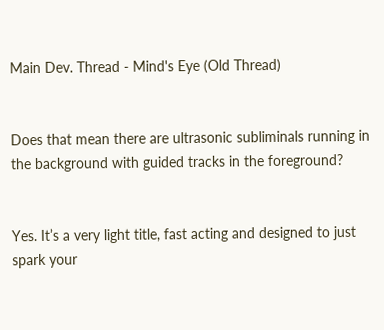Main Dev. Thread - Mind's Eye (Old Thread)


Does that mean there are ultrasonic subliminals running in the background with guided tracks in the foreground?


Yes. It’s a very light title, fast acting and designed to just spark your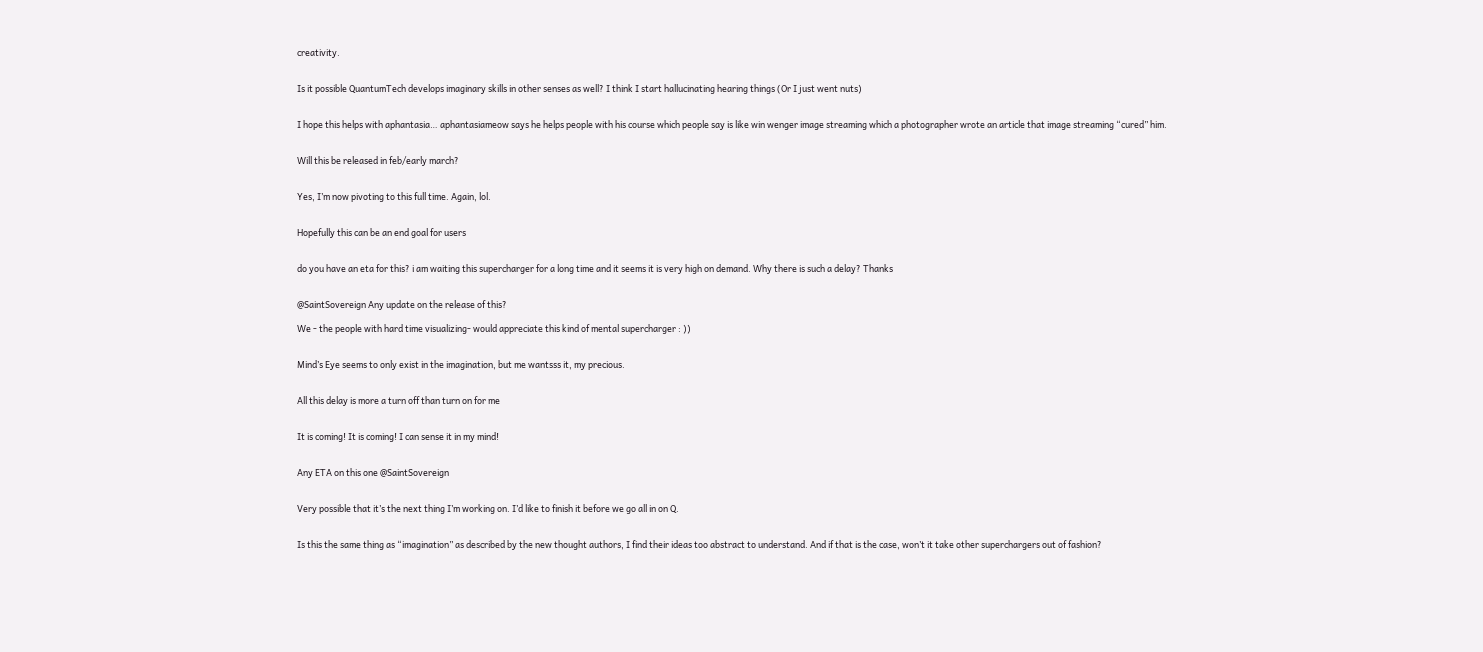creativity.


Is it possible QuantumTech develops imaginary skills in other senses as well? I think I start hallucinating hearing things (Or I just went nuts)


I hope this helps with aphantasia… aphantasiameow says he helps people with his course which people say is like win wenger image streaming which a photographer wrote an article that image streaming “cured” him.


Will this be released in feb/early march?


Yes, I’m now pivoting to this full time. Again, lol.


Hopefully this can be an end goal for users


do you have an eta for this? i am waiting this supercharger for a long time and it seems it is very high on demand. Why there is such a delay? Thanks


@SaintSovereign Any update on the release of this?

We - the people with hard time visualizing- would appreciate this kind of mental supercharger : ))


Mind’s Eye seems to only exist in the imagination, but me wantsss it, my precious.


All this delay is more a turn off than turn on for me


It is coming! It is coming! I can sense it in my mind!


Any ETA on this one @SaintSovereign


Very possible that it’s the next thing I’m working on. I’d like to finish it before we go all in on Q.


Is this the same thing as “imagination” as described by the new thought authors, I find their ideas too abstract to understand. And if that is the case, won’t it take other superchargers out of fashion?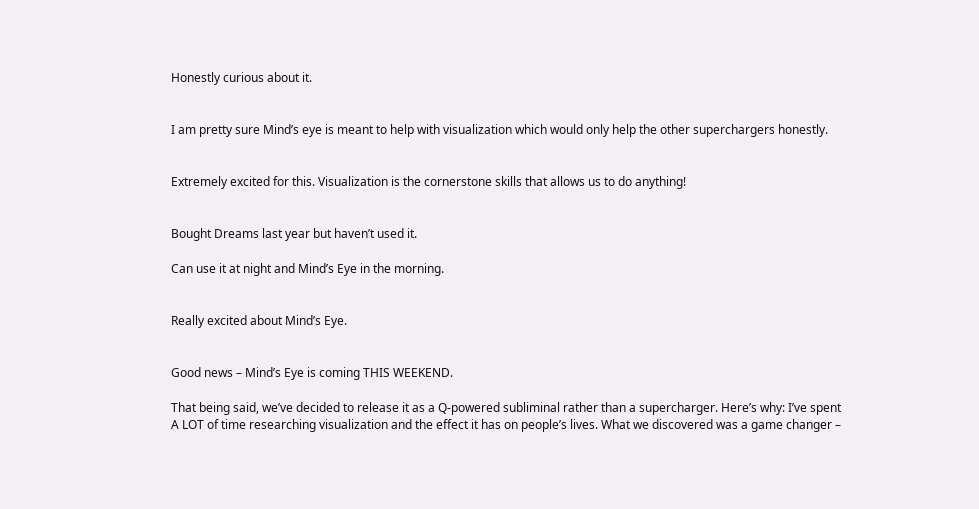Honestly curious about it.


I am pretty sure Mind’s eye is meant to help with visualization which would only help the other superchargers honestly.


Extremely excited for this. Visualization is the cornerstone skills that allows us to do anything!


Bought Dreams last year but haven’t used it.

Can use it at night and Mind’s Eye in the morning.


Really excited about Mind’s Eye.


Good news – Mind’s Eye is coming THIS WEEKEND.

That being said, we’ve decided to release it as a Q-powered subliminal rather than a supercharger. Here’s why: I’ve spent A LOT of time researching visualization and the effect it has on people’s lives. What we discovered was a game changer –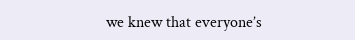we knew that everyone’s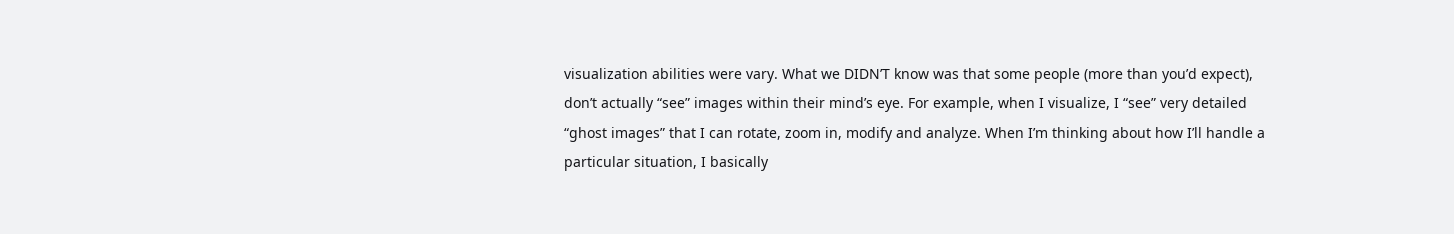visualization abilities were vary. What we DIDN’T know was that some people (more than you’d expect), don’t actually “see” images within their mind’s eye. For example, when I visualize, I “see” very detailed “ghost images” that I can rotate, zoom in, modify and analyze. When I’m thinking about how I’ll handle a particular situation, I basically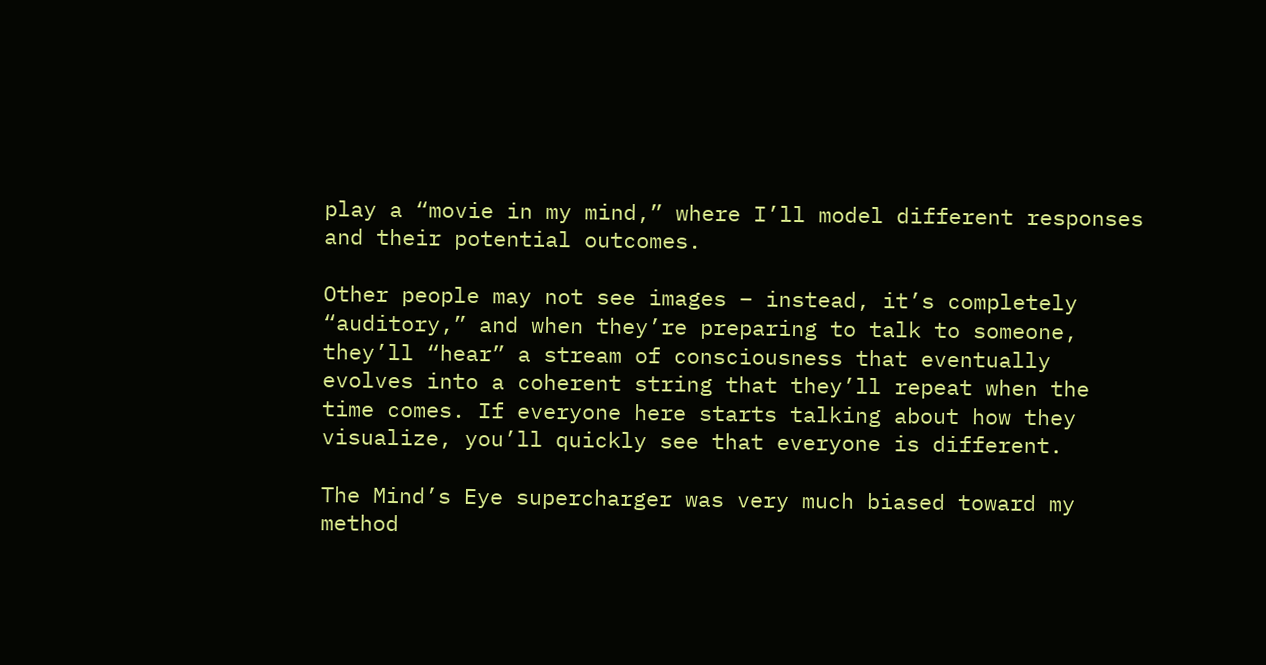play a “movie in my mind,” where I’ll model different responses and their potential outcomes.

Other people may not see images – instead, it’s completely “auditory,” and when they’re preparing to talk to someone, they’ll “hear” a stream of consciousness that eventually evolves into a coherent string that they’ll repeat when the time comes. If everyone here starts talking about how they visualize, you’ll quickly see that everyone is different.

The Mind’s Eye supercharger was very much biased toward my method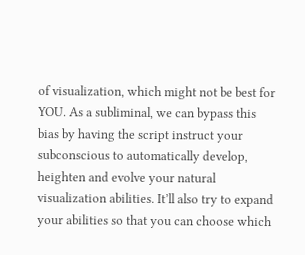of visualization, which might not be best for YOU. As a subliminal, we can bypass this bias by having the script instruct your subconscious to automatically develop, heighten and evolve your natural visualization abilities. It’ll also try to expand your abilities so that you can choose which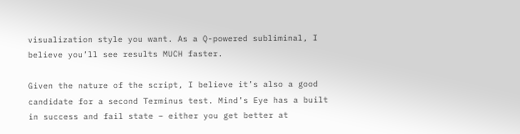visualization style you want. As a Q-powered subliminal, I believe you’ll see results MUCH faster.

Given the nature of the script, I believe it’s also a good candidate for a second Terminus test. Mind’s Eye has a built in success and fail state – either you get better at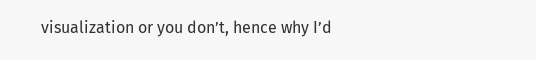visualization or you don’t, hence why I’d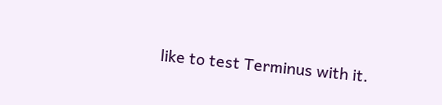like to test Terminus with it.